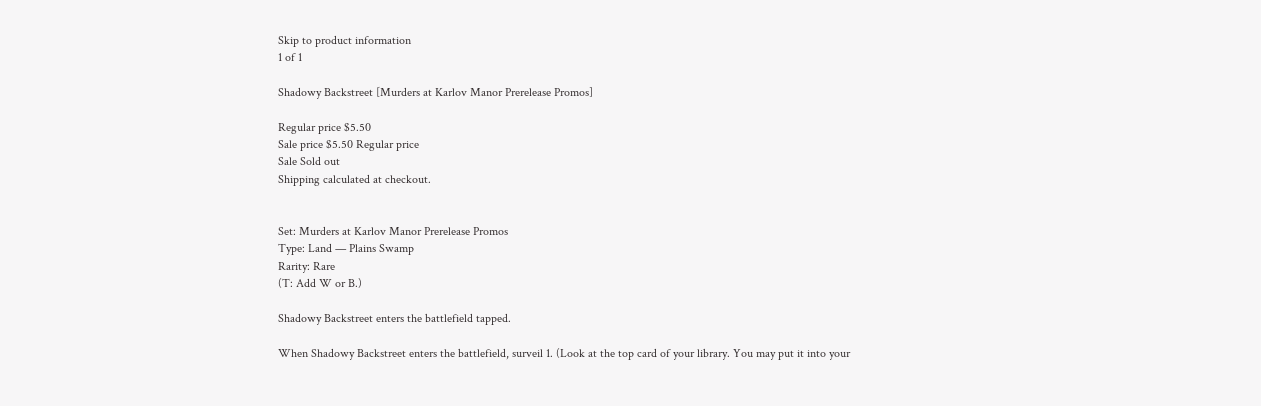Skip to product information
1 of 1

Shadowy Backstreet [Murders at Karlov Manor Prerelease Promos]

Regular price $5.50
Sale price $5.50 Regular price
Sale Sold out
Shipping calculated at checkout.


Set: Murders at Karlov Manor Prerelease Promos
Type: Land — Plains Swamp
Rarity: Rare
(T: Add W or B.)

Shadowy Backstreet enters the battlefield tapped.

When Shadowy Backstreet enters the battlefield, surveil 1. (Look at the top card of your library. You may put it into your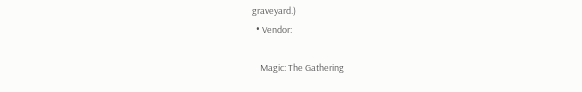graveyard.)
  • Vendor:

    Magic: The Gathering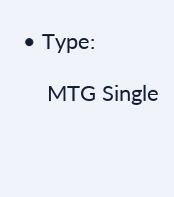• Type:

    MTG Single